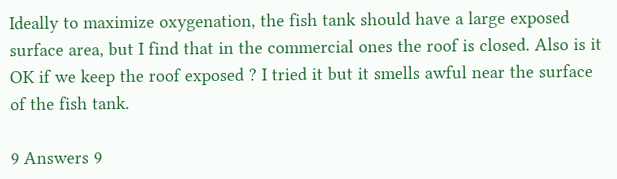Ideally to maximize oxygenation, the fish tank should have a large exposed surface area, but I find that in the commercial ones the roof is closed. Also is it OK if we keep the roof exposed ? I tried it but it smells awful near the surface of the fish tank.

9 Answers 9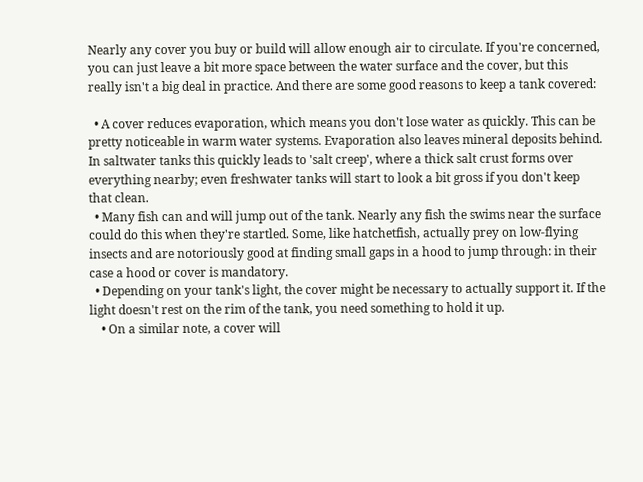Nearly any cover you buy or build will allow enough air to circulate. If you're concerned, you can just leave a bit more space between the water surface and the cover, but this really isn't a big deal in practice. And there are some good reasons to keep a tank covered:

  • A cover reduces evaporation, which means you don't lose water as quickly. This can be pretty noticeable in warm water systems. Evaporation also leaves mineral deposits behind. In saltwater tanks this quickly leads to 'salt creep', where a thick salt crust forms over everything nearby; even freshwater tanks will start to look a bit gross if you don't keep that clean.
  • Many fish can and will jump out of the tank. Nearly any fish the swims near the surface could do this when they're startled. Some, like hatchetfish, actually prey on low-flying insects and are notoriously good at finding small gaps in a hood to jump through: in their case a hood or cover is mandatory.
  • Depending on your tank's light, the cover might be necessary to actually support it. If the light doesn't rest on the rim of the tank, you need something to hold it up.
    • On a similar note, a cover will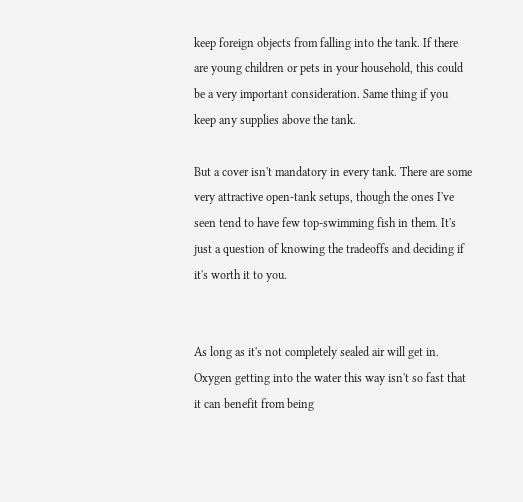keep foreign objects from falling into the tank. If there are young children or pets in your household, this could be a very important consideration. Same thing if you keep any supplies above the tank.

But a cover isn't mandatory in every tank. There are some very attractive open-tank setups, though the ones I've seen tend to have few top-swimming fish in them. It's just a question of knowing the tradeoffs and deciding if it's worth it to you.


As long as it's not completely sealed air will get in. Oxygen getting into the water this way isn't so fast that it can benefit from being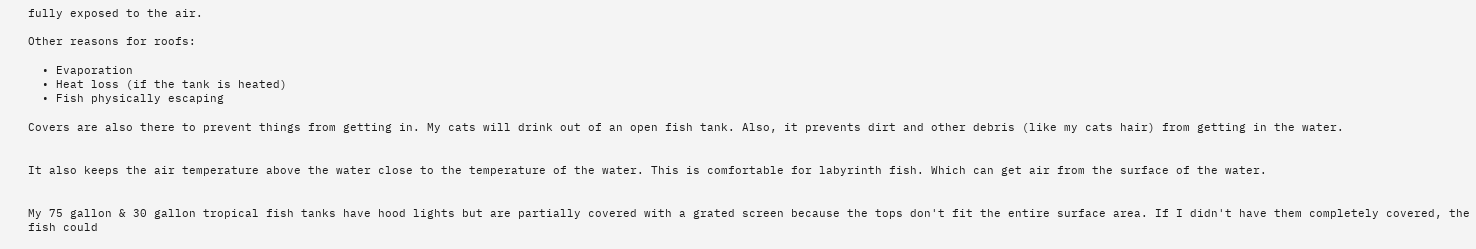fully exposed to the air.

Other reasons for roofs:

  • Evaporation
  • Heat loss (if the tank is heated)
  • Fish physically escaping

Covers are also there to prevent things from getting in. My cats will drink out of an open fish tank. Also, it prevents dirt and other debris (like my cats hair) from getting in the water.


It also keeps the air temperature above the water close to the temperature of the water. This is comfortable for labyrinth fish. Which can get air from the surface of the water.


My 75 gallon & 30 gallon tropical fish tanks have hood lights but are partially covered with a grated screen because the tops don't fit the entire surface area. If I didn't have them completely covered, the fish could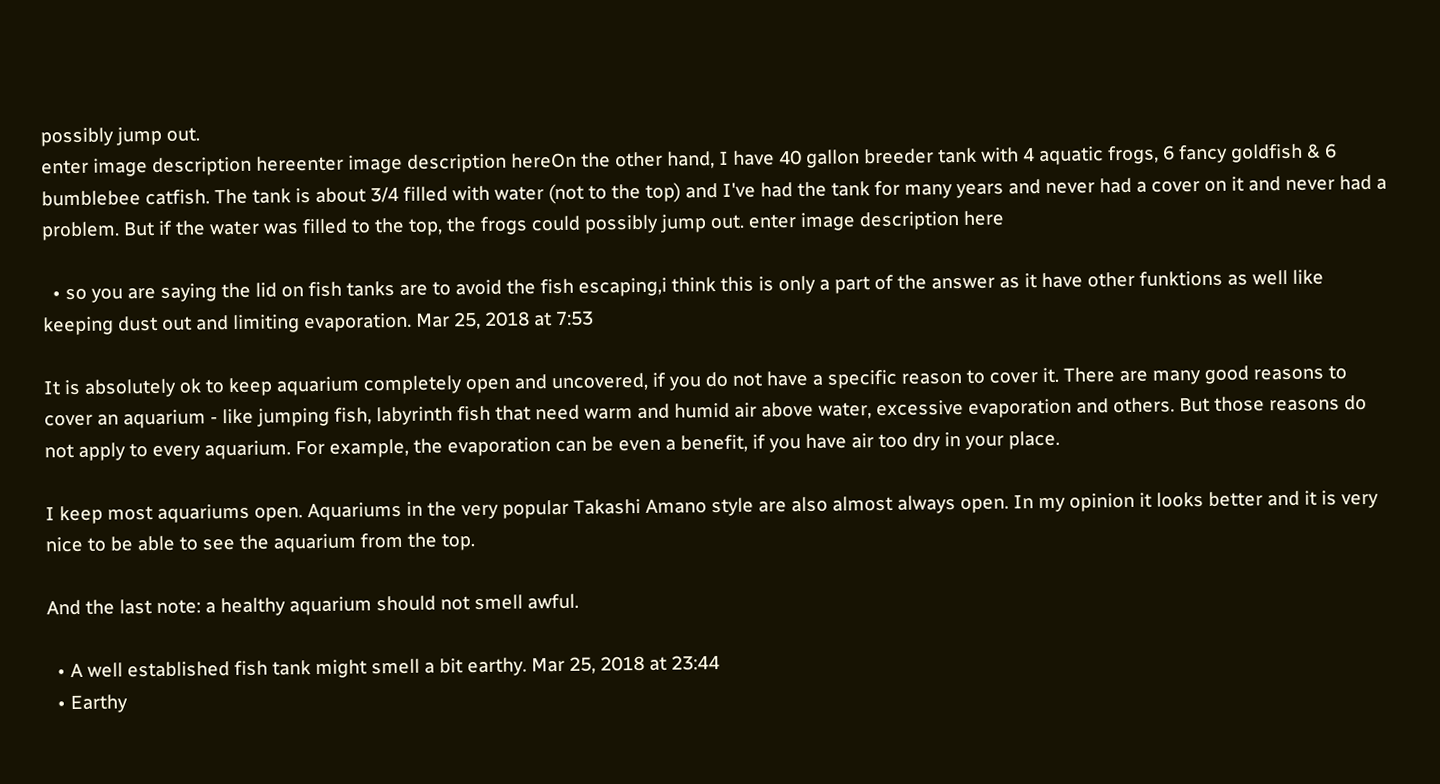possibly jump out.
enter image description hereenter image description hereOn the other hand, I have 40 gallon breeder tank with 4 aquatic frogs, 6 fancy goldfish & 6 bumblebee catfish. The tank is about 3/4 filled with water (not to the top) and I've had the tank for many years and never had a cover on it and never had a problem. But if the water was filled to the top, the frogs could possibly jump out. enter image description here

  • so you are saying the lid on fish tanks are to avoid the fish escaping,i think this is only a part of the answer as it have other funktions as well like keeping dust out and limiting evaporation. Mar 25, 2018 at 7:53

It is absolutely ok to keep aquarium completely open and uncovered, if you do not have a specific reason to cover it. There are many good reasons to cover an aquarium - like jumping fish, labyrinth fish that need warm and humid air above water, excessive evaporation and others. But those reasons do not apply to every aquarium. For example, the evaporation can be even a benefit, if you have air too dry in your place.

I keep most aquariums open. Aquariums in the very popular Takashi Amano style are also almost always open. In my opinion it looks better and it is very nice to be able to see the aquarium from the top.

And the last note: a healthy aquarium should not smell awful.

  • A well established fish tank might smell a bit earthy. Mar 25, 2018 at 23:44
  • Earthy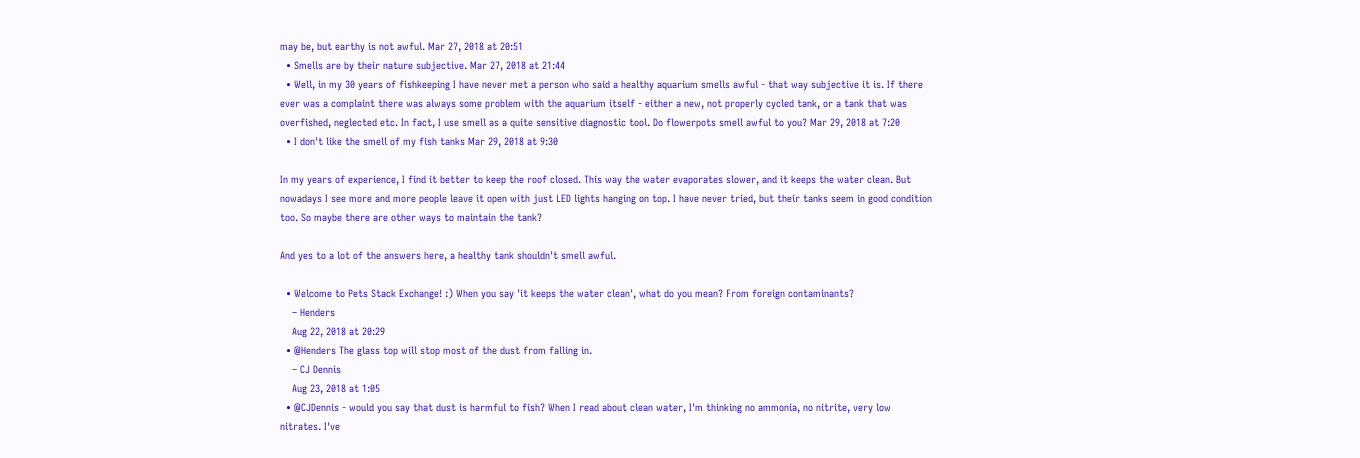may be, but earthy is not awful. Mar 27, 2018 at 20:51
  • Smells are by their nature subjective. Mar 27, 2018 at 21:44
  • Well, in my 30 years of fishkeeping I have never met a person who said a healthy aquarium smells awful - that way subjective it is. If there ever was a complaint there was always some problem with the aquarium itself - either a new, not properly cycled tank, or a tank that was overfished, neglected etc. In fact, I use smell as a quite sensitive diagnostic tool. Do flowerpots smell awful to you? Mar 29, 2018 at 7:20
  • I don't like the smell of my fish tanks Mar 29, 2018 at 9:30

In my years of experience, I find it better to keep the roof closed. This way the water evaporates slower, and it keeps the water clean. But nowadays I see more and more people leave it open with just LED lights hanging on top. I have never tried, but their tanks seem in good condition too. So maybe there are other ways to maintain the tank?

And yes to a lot of the answers here, a healthy tank shouldn't smell awful.

  • Welcome to Pets Stack Exchange! :) When you say 'it keeps the water clean', what do you mean? From foreign contaminants?
    – Henders
    Aug 22, 2018 at 20:29
  • @Henders The glass top will stop most of the dust from falling in.
    – CJ Dennis
    Aug 23, 2018 at 1:05
  • @CJDennis - would you say that dust is harmful to fish? When I read about clean water, I'm thinking no ammonia, no nitrite, very low nitrates. I've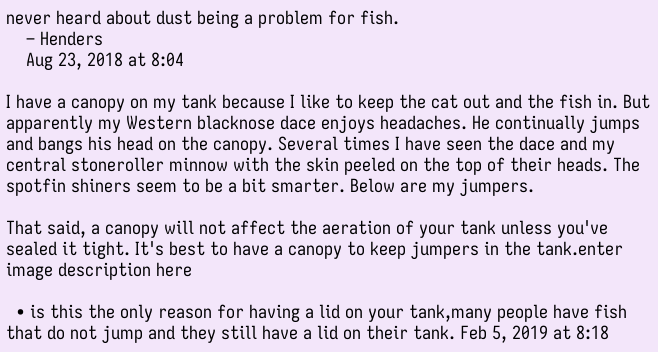never heard about dust being a problem for fish.
    – Henders
    Aug 23, 2018 at 8:04

I have a canopy on my tank because I like to keep the cat out and the fish in. But apparently my Western blacknose dace enjoys headaches. He continually jumps and bangs his head on the canopy. Several times I have seen the dace and my central stoneroller minnow with the skin peeled on the top of their heads. The spotfin shiners seem to be a bit smarter. Below are my jumpers.

That said, a canopy will not affect the aeration of your tank unless you've sealed it tight. It's best to have a canopy to keep jumpers in the tank.enter image description here

  • is this the only reason for having a lid on your tank,many people have fish that do not jump and they still have a lid on their tank. Feb 5, 2019 at 8:18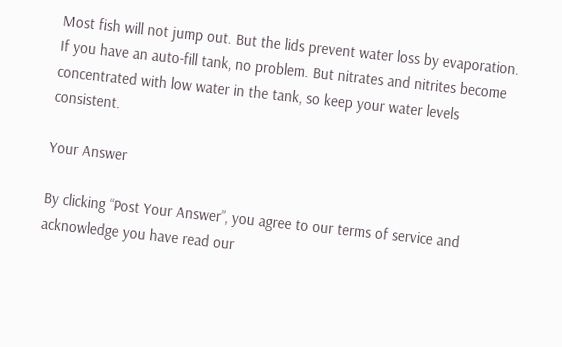Most fish will not jump out. But the lids prevent water loss by evaporation. If you have an auto-fill tank, no problem. But nitrates and nitrites become concentrated with low water in the tank, so keep your water levels consistent.

Your Answer

By clicking “Post Your Answer”, you agree to our terms of service and acknowledge you have read our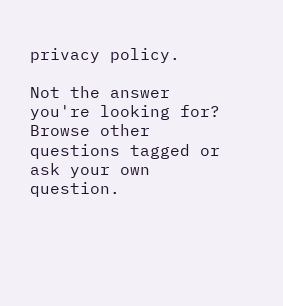privacy policy.

Not the answer you're looking for? Browse other questions tagged or ask your own question.